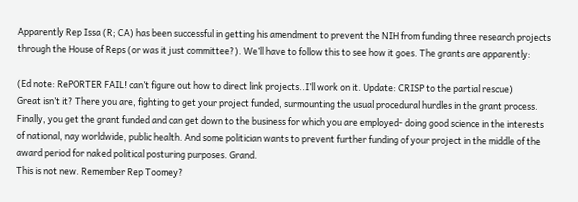Apparently Rep Issa (R; CA) has been successful in getting his amendment to prevent the NIH from funding three research projects through the House of Reps (or was it just committee?). We’ll have to follow this to see how it goes. The grants are apparently:

(Ed note: RePORTER FAIL! can’t figure out how to direct link projects..I’ll work on it. Update: CRISP to the partial rescue)
Great isn’t it? There you are, fighting to get your project funded, surmounting the usual procedural hurdles in the grant process. Finally, you get the grant funded and can get down to the business for which you are employed- doing good science in the interests of national, nay worldwide, public health. And some politician wants to prevent further funding of your project in the middle of the award period for naked political posturing purposes. Grand.
This is not new. Remember Rep Toomey?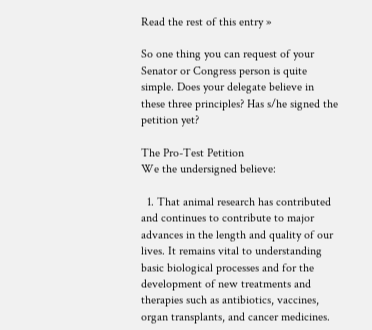Read the rest of this entry »

So one thing you can request of your Senator or Congress person is quite simple. Does your delegate believe in these three principles? Has s/he signed the petition yet?

The Pro-Test Petition
We the undersigned believe:

  1. That animal research has contributed and continues to contribute to major advances in the length and quality of our lives. It remains vital to understanding basic biological processes and for the development of new treatments and therapies such as antibiotics, vaccines, organ transplants, and cancer medicines.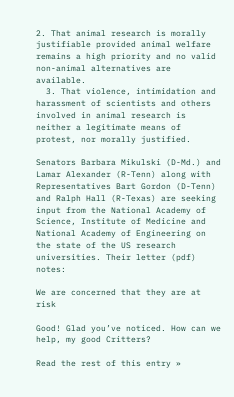2. That animal research is morally justifiable provided animal welfare remains a high priority and no valid non-animal alternatives are available.
  3. That violence, intimidation and harassment of scientists and others involved in animal research is neither a legitimate means of protest, nor morally justified.

Senators Barbara Mikulski (D-Md.) and Lamar Alexander (R-Tenn) along with Representatives Bart Gordon (D-Tenn) and Ralph Hall (R-Texas) are seeking input from the National Academy of Science, Institute of Medicine and National Academy of Engineering on the state of the US research universities. Their letter (pdf) notes:

We are concerned that they are at risk

Good! Glad you’ve noticed. How can we help, my good Critters?

Read the rest of this entry »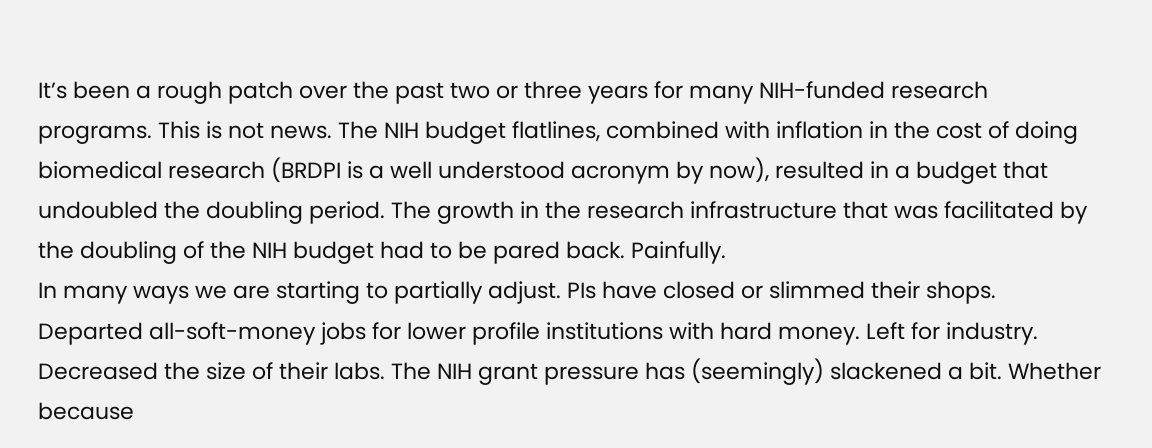It’s been a rough patch over the past two or three years for many NIH-funded research programs. This is not news. The NIH budget flatlines, combined with inflation in the cost of doing biomedical research (BRDPI is a well understood acronym by now), resulted in a budget that undoubled the doubling period. The growth in the research infrastructure that was facilitated by the doubling of the NIH budget had to be pared back. Painfully.
In many ways we are starting to partially adjust. PIs have closed or slimmed their shops. Departed all-soft-money jobs for lower profile institutions with hard money. Left for industry. Decreased the size of their labs. The NIH grant pressure has (seemingly) slackened a bit. Whether because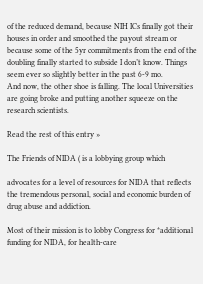of the reduced demand, because NIH ICs finally got their houses in order and smoothed the payout stream or because some of the 5yr commitments from the end of the doubling finally started to subside I don’t know. Things seem ever so slightly better in the past 6-9 mo.
And now, the other shoe is falling. The local Universities are going broke and putting another squeeze on the research scientists.

Read the rest of this entry »

The Friends of NIDA ( is a lobbying group which

advocates for a level of resources for NIDA that reflects the tremendous personal, social and economic burden of drug abuse and addiction.

Most of their mission is to lobby Congress for *additional funding for NIDA, for health-care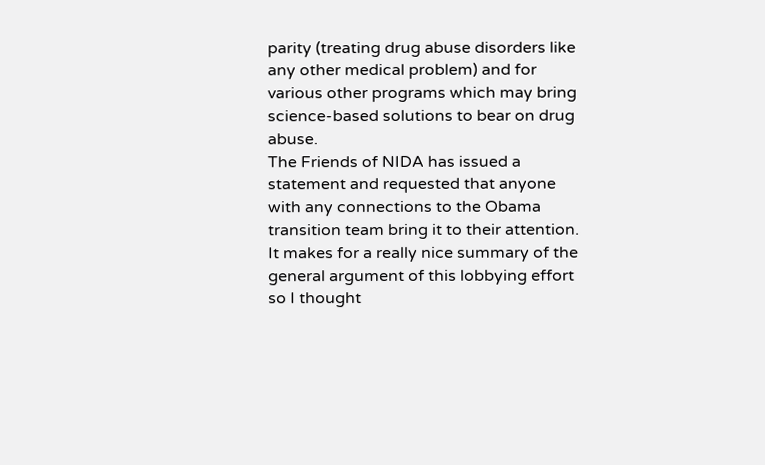parity (treating drug abuse disorders like any other medical problem) and for various other programs which may bring science-based solutions to bear on drug abuse.
The Friends of NIDA has issued a statement and requested that anyone with any connections to the Obama transition team bring it to their attention. It makes for a really nice summary of the general argument of this lobbying effort so I thought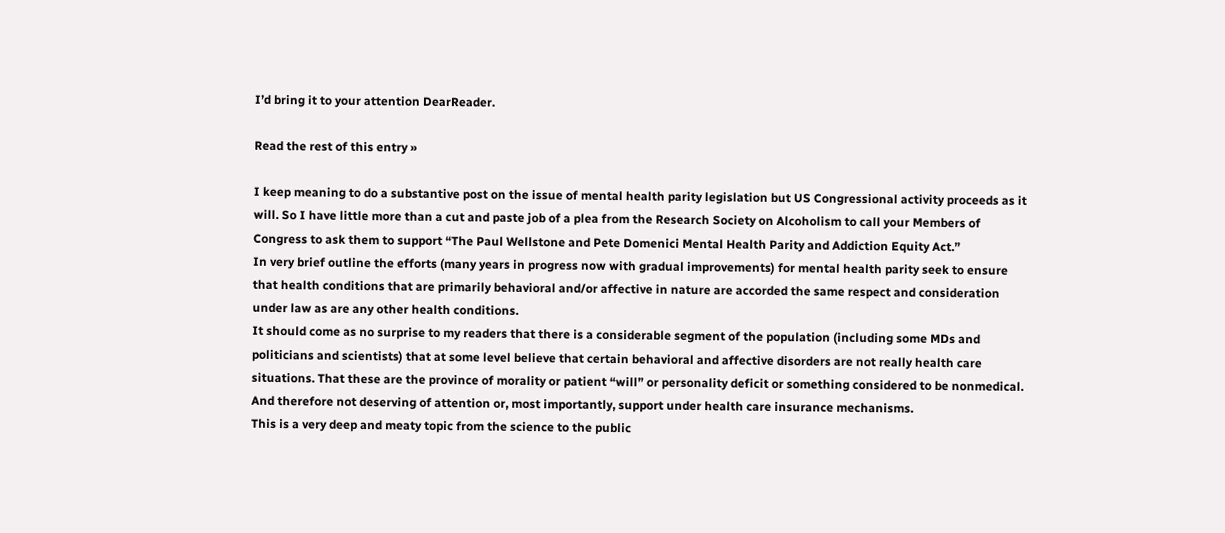I’d bring it to your attention DearReader.

Read the rest of this entry »

I keep meaning to do a substantive post on the issue of mental health parity legislation but US Congressional activity proceeds as it will. So I have little more than a cut and paste job of a plea from the Research Society on Alcoholism to call your Members of Congress to ask them to support “The Paul Wellstone and Pete Domenici Mental Health Parity and Addiction Equity Act.”
In very brief outline the efforts (many years in progress now with gradual improvements) for mental health parity seek to ensure that health conditions that are primarily behavioral and/or affective in nature are accorded the same respect and consideration under law as are any other health conditions.
It should come as no surprise to my readers that there is a considerable segment of the population (including some MDs and politicians and scientists) that at some level believe that certain behavioral and affective disorders are not really health care situations. That these are the province of morality or patient “will” or personality deficit or something considered to be nonmedical. And therefore not deserving of attention or, most importantly, support under health care insurance mechanisms.
This is a very deep and meaty topic from the science to the public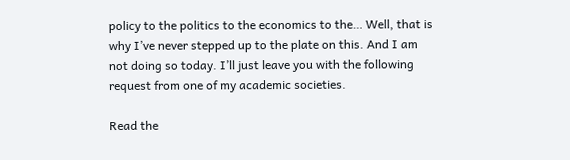policy to the politics to the economics to the… Well, that is why I’ve never stepped up to the plate on this. And I am not doing so today. I’ll just leave you with the following request from one of my academic societies.

Read the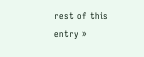rest of this entry »